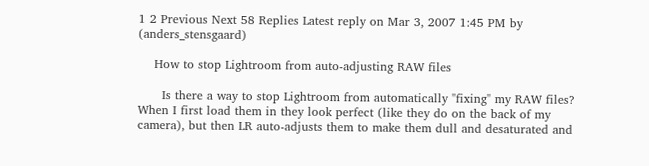1 2 Previous Next 58 Replies Latest reply on Mar 3, 2007 1:45 PM by (anders_stensgaard)

    How to stop Lightroom from auto-adjusting RAW files

      Is there a way to stop Lightroom from automatically "fixing" my RAW files? When I first load them in they look perfect (like they do on the back of my camera), but then LR auto-adjusts them to make them dull and desaturated and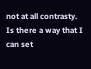not at all contrasty. Is there a way that I can set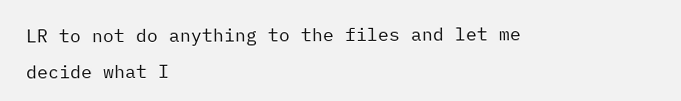LR to not do anything to the files and let me decide what I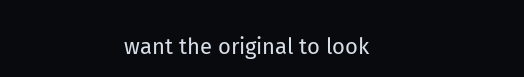want the original to look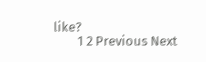like?
        1 2 Previous Next